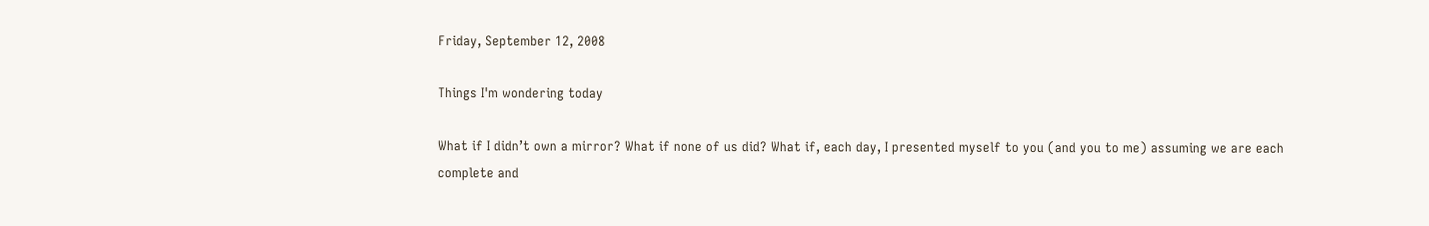Friday, September 12, 2008

Things I'm wondering today

What if I didn’t own a mirror? What if none of us did? What if, each day, I presented myself to you (and you to me) assuming we are each complete and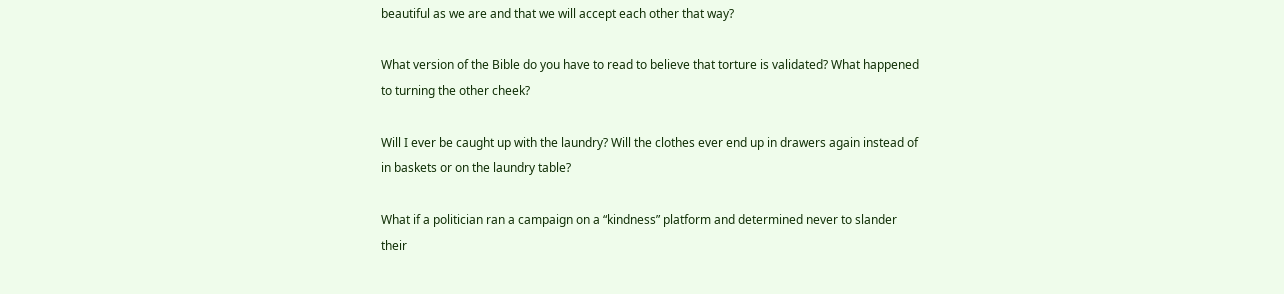beautiful as we are and that we will accept each other that way?

What version of the Bible do you have to read to believe that torture is validated? What happened to turning the other cheek?

Will I ever be caught up with the laundry? Will the clothes ever end up in drawers again instead of in baskets or on the laundry table?

What if a politician ran a campaign on a “kindness” platform and determined never to slander their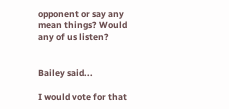opponent or say any mean things? Would any of us listen?


Bailey said...

I would vote for that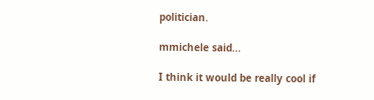politician.

mmichele said...

I think it would be really cool if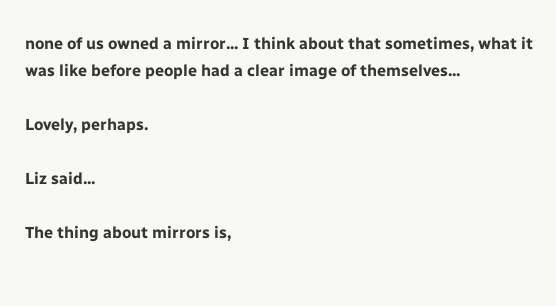none of us owned a mirror... I think about that sometimes, what it was like before people had a clear image of themselves...

Lovely, perhaps.

Liz said...

The thing about mirrors is,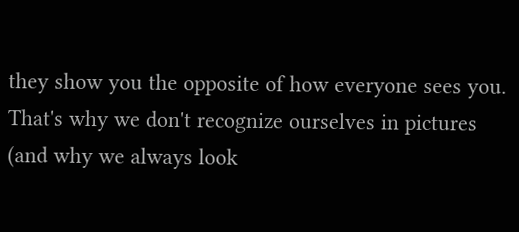they show you the opposite of how everyone sees you. That's why we don't recognize ourselves in pictures (and why we always look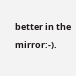better in the mirror:-).